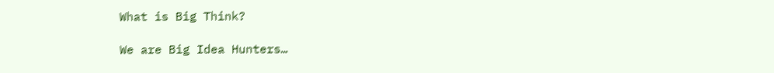What is Big Think?

We are Big Idea Hunters…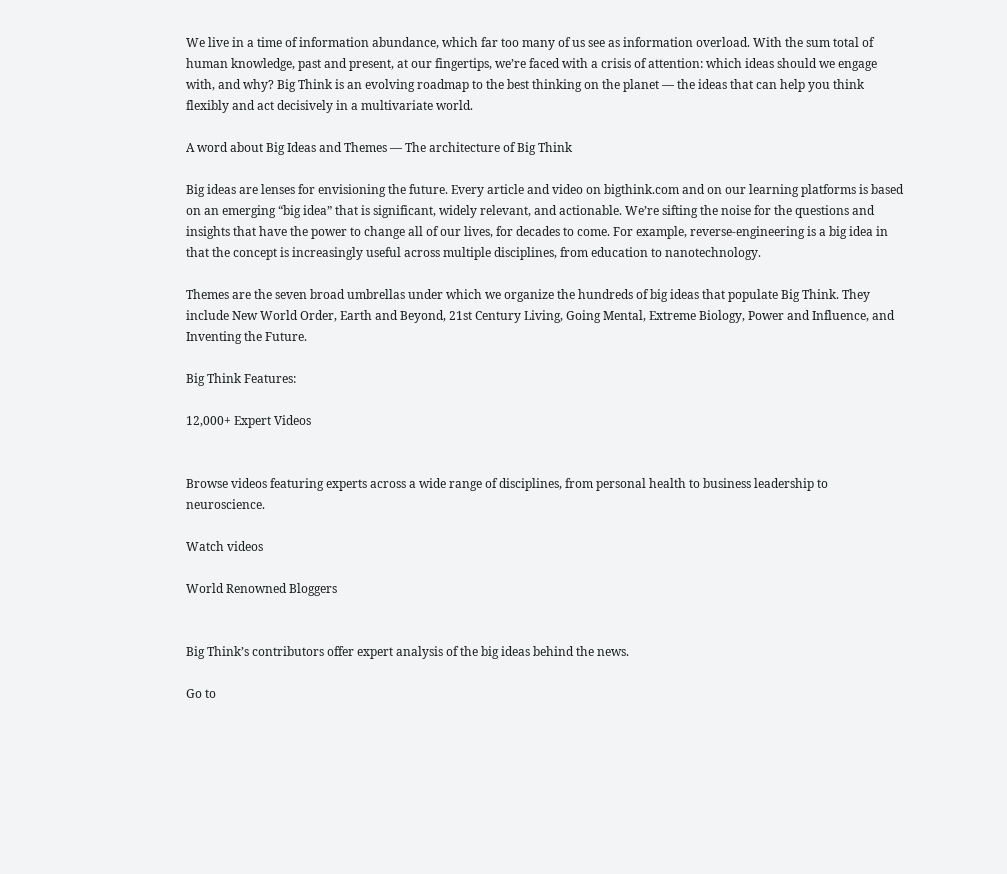We live in a time of information abundance, which far too many of us see as information overload. With the sum total of human knowledge, past and present, at our fingertips, we’re faced with a crisis of attention: which ideas should we engage with, and why? Big Think is an evolving roadmap to the best thinking on the planet — the ideas that can help you think flexibly and act decisively in a multivariate world.

A word about Big Ideas and Themes — The architecture of Big Think

Big ideas are lenses for envisioning the future. Every article and video on bigthink.com and on our learning platforms is based on an emerging “big idea” that is significant, widely relevant, and actionable. We’re sifting the noise for the questions and insights that have the power to change all of our lives, for decades to come. For example, reverse-engineering is a big idea in that the concept is increasingly useful across multiple disciplines, from education to nanotechnology.

Themes are the seven broad umbrellas under which we organize the hundreds of big ideas that populate Big Think. They include New World Order, Earth and Beyond, 21st Century Living, Going Mental, Extreme Biology, Power and Influence, and Inventing the Future.

Big Think Features:

12,000+ Expert Videos


Browse videos featuring experts across a wide range of disciplines, from personal health to business leadership to neuroscience.

Watch videos

World Renowned Bloggers


Big Think’s contributors offer expert analysis of the big ideas behind the news.

Go to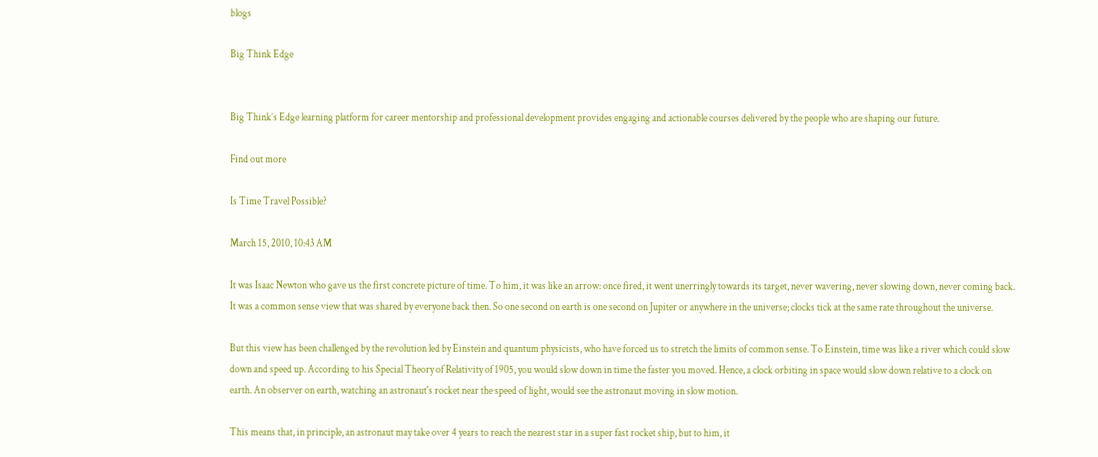blogs

Big Think Edge


Big Think’s Edge learning platform for career mentorship and professional development provides engaging and actionable courses delivered by the people who are shaping our future.

Find out more

Is Time Travel Possible?

March 15, 2010, 10:43 AM

It was Isaac Newton who gave us the first concrete picture of time. To him, it was like an arrow: once fired, it went unerringly towards its target, never wavering, never slowing down, never coming back. It was a common sense view that was shared by everyone back then. So one second on earth is one second on Jupiter or anywhere in the universe; clocks tick at the same rate throughout the universe.

But this view has been challenged by the revolution led by Einstein and quantum physicists, who have forced us to stretch the limits of common sense. To Einstein, time was like a river which could slow down and speed up. According to his Special Theory of Relativity of 1905, you would slow down in time the faster you moved. Hence, a clock orbiting in space would slow down relative to a clock on earth. An observer on earth, watching an astronaut's rocket near the speed of light, would see the astronaut moving in slow motion.

This means that, in principle, an astronaut may take over 4 years to reach the nearest star in a super fast rocket ship, but to him, it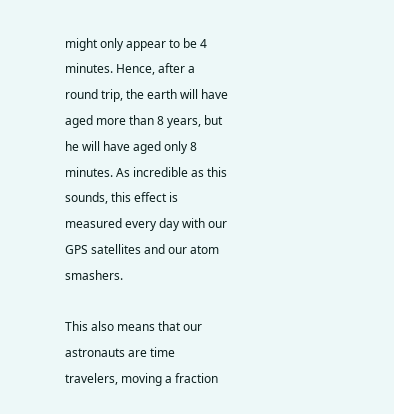might only appear to be 4 minutes. Hence, after a round trip, the earth will have aged more than 8 years, but he will have aged only 8 minutes. As incredible as this sounds, this effect is measured every day with our GPS satellites and our atom smashers.

This also means that our astronauts are time travelers, moving a fraction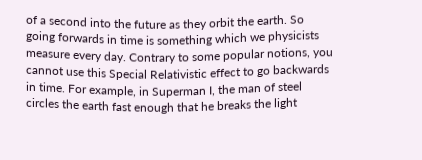of a second into the future as they orbit the earth. So going forwards in time is something which we physicists measure every day. Contrary to some popular notions, you cannot use this Special Relativistic effect to go backwards in time. For example, in Superman I, the man of steel circles the earth fast enough that he breaks the light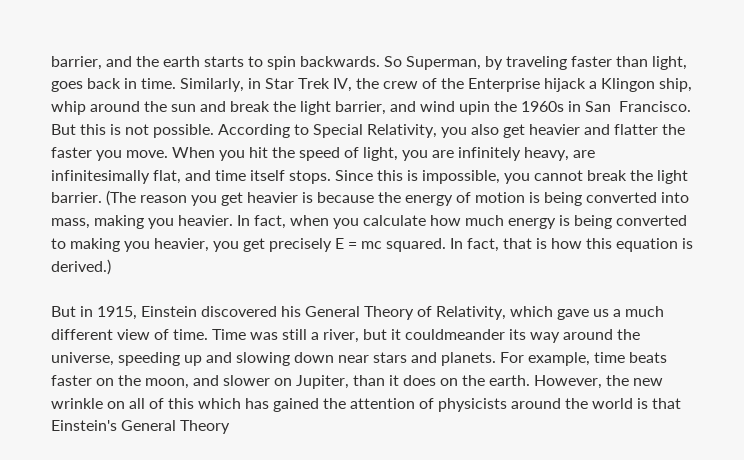barrier, and the earth starts to spin backwards. So Superman, by traveling faster than light, goes back in time. Similarly, in Star Trek IV, the crew of the Enterprise hijack a Klingon ship, whip around the sun and break the light barrier, and wind upin the 1960s in San  Francisco. But this is not possible. According to Special Relativity, you also get heavier and flatter the faster you move. When you hit the speed of light, you are infinitely heavy, are infinitesimally flat, and time itself stops. Since this is impossible, you cannot break the light barrier. (The reason you get heavier is because the energy of motion is being converted into mass, making you heavier. In fact, when you calculate how much energy is being converted to making you heavier, you get precisely E = mc squared. In fact, that is how this equation is derived.)

But in 1915, Einstein discovered his General Theory of Relativity, which gave us a much different view of time. Time was still a river, but it couldmeander its way around the universe, speeding up and slowing down near stars and planets. For example, time beats faster on the moon, and slower on Jupiter, than it does on the earth. However, the new wrinkle on all of this which has gained the attention of physicists around the world is that Einstein's General Theory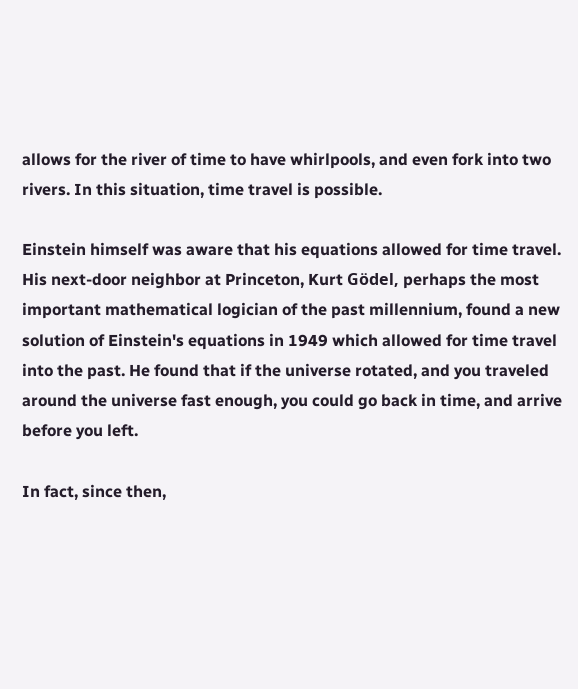allows for the river of time to have whirlpools, and even fork into two rivers. In this situation, time travel is possible.

Einstein himself was aware that his equations allowed for time travel. His next-door neighbor at Princeton, Kurt Gödel, perhaps the most important mathematical logician of the past millennium, found a new solution of Einstein's equations in 1949 which allowed for time travel into the past. He found that if the universe rotated, and you traveled around the universe fast enough, you could go back in time, and arrive before you left.

In fact, since then,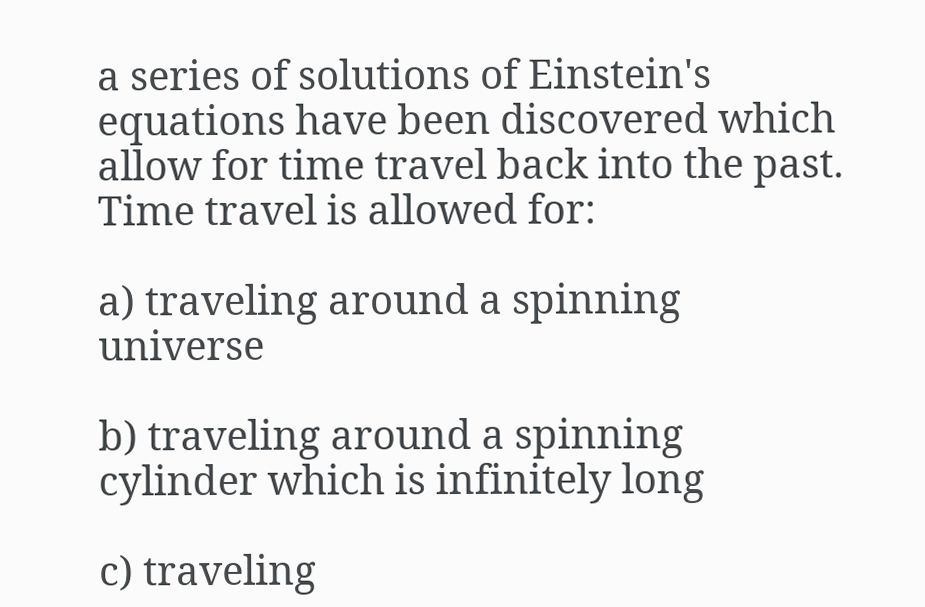a series of solutions of Einstein's equations have been discovered which allow for time travel back into the past. Time travel is allowed for:

a) traveling around a spinning universe

b) traveling around a spinning cylinder which is infinitely long

c) traveling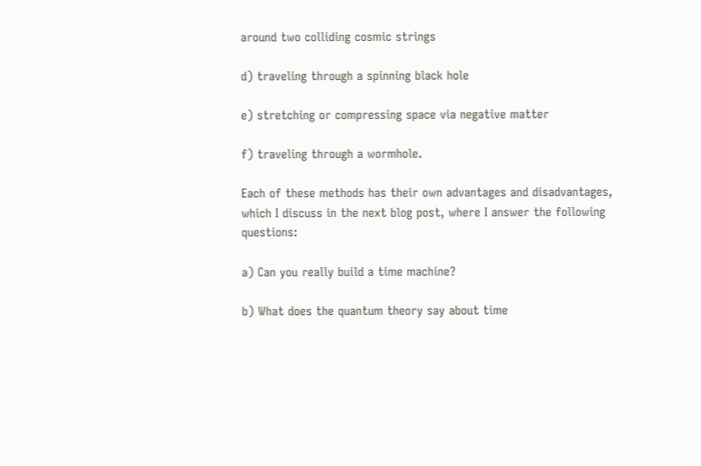around two colliding cosmic strings

d) traveling through a spinning black hole

e) stretching or compressing space via negative matter

f) traveling through a wormhole.

Each of these methods has their own advantages and disadvantages, which I discuss in the next blog post, where I answer the following questions:

a) Can you really build a time machine?

b) What does the quantum theory say about time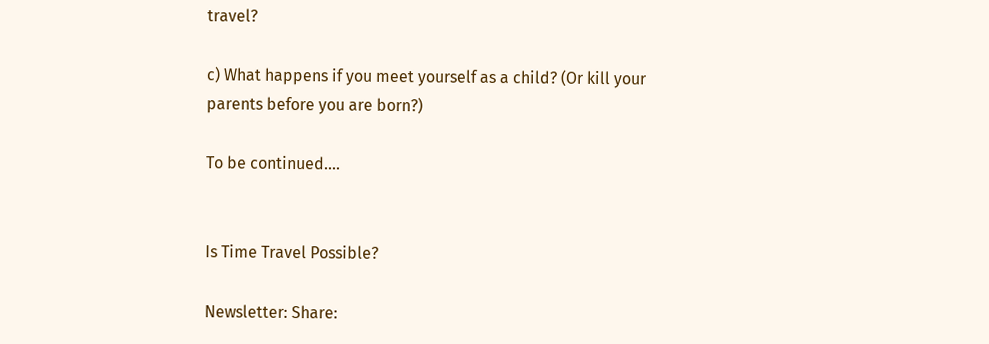travel?

c) What happens if you meet yourself as a child? (Or kill your parents before you are born?)

To be continued....


Is Time Travel Possible?

Newsletter: Share: